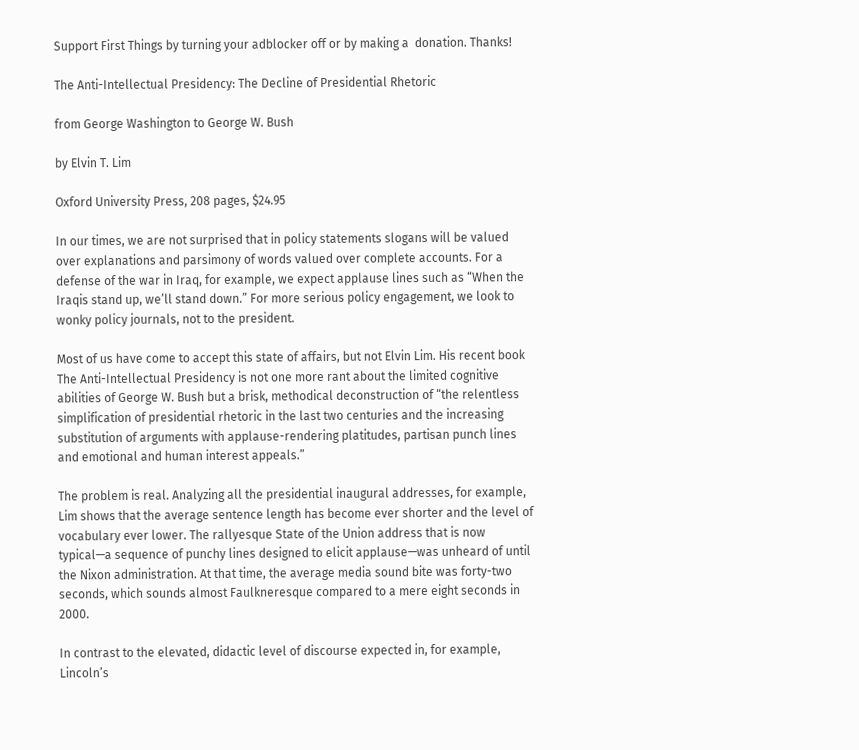Support First Things by turning your adblocker off or by making a  donation. Thanks!

The Anti-Intellectual Presidency: The Decline of Presidential Rhetoric

from George Washington to George W. Bush

by Elvin T. Lim

Oxford University Press, 208 pages, $24.95

In our times, we are not surprised that in policy statements slogans will be valued over explanations and parsimony of words valued over complete accounts. For a defense of the war in Iraq, for example, we expect applause lines such as “When the Iraqis stand up, we’ll stand down.” For more serious policy engagement, we look to wonky policy journals, not to the president.

Most of us have come to accept this state of affairs, but not Elvin Lim. His recent book The Anti-Intellectual Presidency is not one more rant about the limited cognitive abilities of George W. Bush but a brisk, methodical deconstruction of “the relentless simplification of presidential rhetoric in the last two centuries and the increasing substitution of arguments with applause-rendering platitudes, partisan punch lines and emotional and human interest appeals.”

The problem is real. Analyzing all the presidential inaugural addresses, for example, Lim shows that the average sentence length has become ever shorter and the level of vocabulary ever lower. The rallyesque State of the Union address that is now typical—a sequence of punchy lines designed to elicit applause—was unheard of until the Nixon administration. At that time, the average media sound bite was forty-two seconds, which sounds almost Faulkneresque compared to a mere eight seconds in 2000.

In contrast to the elevated, didactic level of discourse expected in, for example, Lincoln’s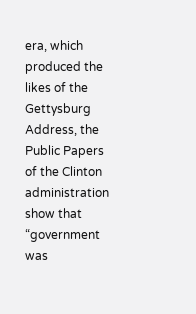era, which produced the likes of the Gettysburg Address, the Public Papers of the Clinton administration show that “government was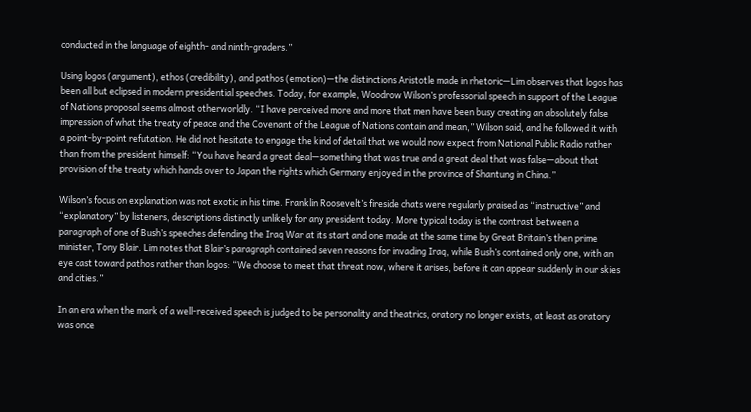conducted in the language of eighth- and ninth-graders.”

Using logos (argument), ethos (credibility), and pathos (emotion)—the distinctions Aristotle made in rhetoric—Lim observes that logos has been all but eclipsed in modern presidential speeches. Today, for example, Woodrow Wilson’s professorial speech in support of the League of Nations proposal seems almost otherworldly. “I have perceived more and more that men have been busy creating an absolutely false impression of what the treaty of peace and the Covenant of the League of Nations contain and mean,” Wilson said, and he followed it with a point-by-point refutation. He did not hesitate to engage the kind of detail that we would now expect from National Public Radio rather than from the president himself: “You have heard a great deal—something that was true and a great deal that was false—about that provision of the treaty which hands over to Japan the rights which Germany enjoyed in the province of Shantung in China.”

Wilson’s focus on explanation was not exotic in his time. Franklin Roosevelt’s fireside chats were regularly praised as “instructive” and “explanatory” by listeners, descriptions distinctly unlikely for any president today. More typical today is the contrast between a paragraph of one of Bush’s speeches defending the Iraq War at its start and one made at the same time by Great Britain’s then prime minister, Tony Blair. Lim notes that Blair’s paragraph contained seven reasons for invading Iraq, while Bush’s contained only one, with an eye cast toward pathos rather than logos: “We choose to meet that threat now, where it arises, before it can appear suddenly in our skies and cities.”

In an era when the mark of a well-received speech is judged to be personality and theatrics, oratory no longer exists, at least as oratory was once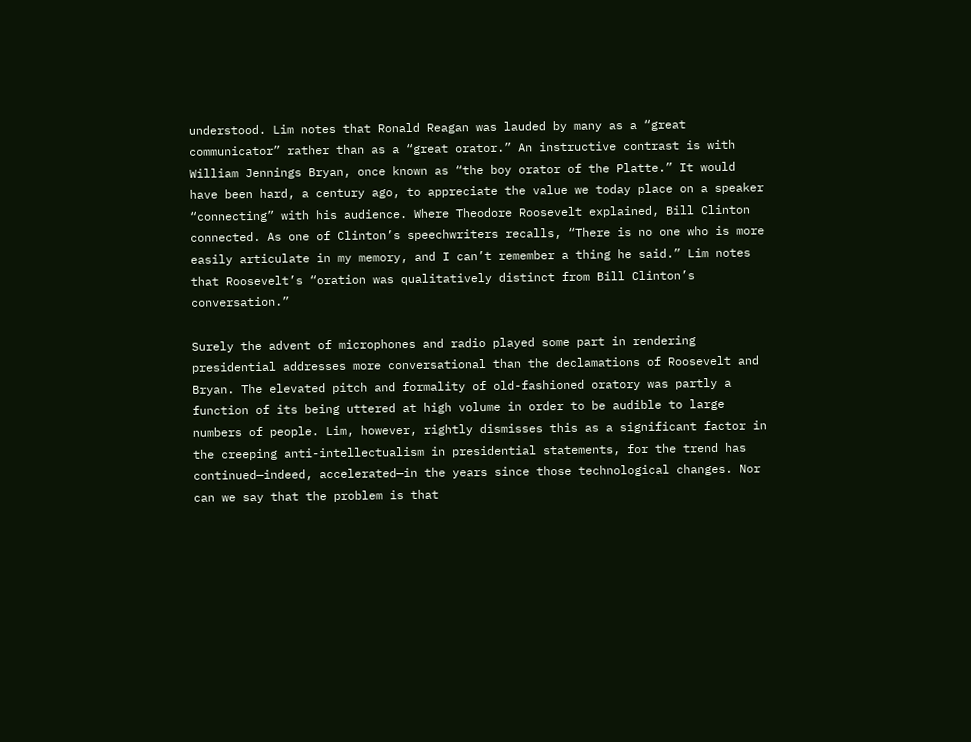understood. Lim notes that Ronald Reagan was lauded by many as a “great communicator” rather than as a “great orator.” An instructive contrast is with William Jennings Bryan, once known as “the boy orator of the Platte.” It would have been hard, a century ago, to appreciate the value we today place on a speaker “connecting” with his audience. Where Theodore Roosevelt explained, Bill Clinton connected. As one of Clinton’s speechwriters recalls, “There is no one who is more easily articulate in my memory, and I can’t remember a thing he said.” Lim notes that Roosevelt’s “oration was qualitatively distinct from Bill Clinton’s conversation.”

Surely the advent of microphones and radio played some part in rendering presidential addresses more conversational than the declamations of Roosevelt and Bryan. The elevated pitch and formality of old-fashioned oratory was partly a function of its being uttered at high volume in order to be audible to large numbers of people. Lim, however, rightly dismisses this as a significant factor in the creeping anti-intellectualism in presidential statements, for the trend has continued—indeed, accelerated—in the years since those technological changes. Nor can we say that the problem is that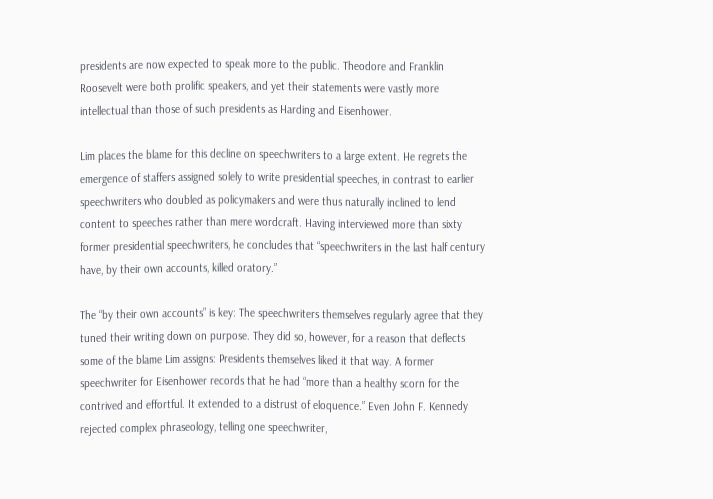presidents are now expected to speak more to the public. Theodore and Franklin Roosevelt were both prolific speakers, and yet their statements were vastly more intellectual than those of such presidents as Harding and Eisenhower.

Lim places the blame for this decline on speechwriters to a large extent. He regrets the emergence of staffers assigned solely to write presidential speeches, in contrast to earlier speechwriters who doubled as policymakers and were thus naturally inclined to lend content to speeches rather than mere wordcraft. Having interviewed more than sixty former presidential speechwriters, he concludes that “speechwriters in the last half century have, by their own accounts, killed oratory.”

The “by their own accounts” is key: The speechwriters themselves regularly agree that they tuned their writing down on purpose. They did so, however, for a reason that deflects some of the blame Lim assigns: Presidents themselves liked it that way. A former speechwriter for Eisenhower records that he had “more than a healthy scorn for the contrived and effortful. It extended to a distrust of eloquence.” Even John F. Kennedy rejected complex phraseology, telling one speechwriter,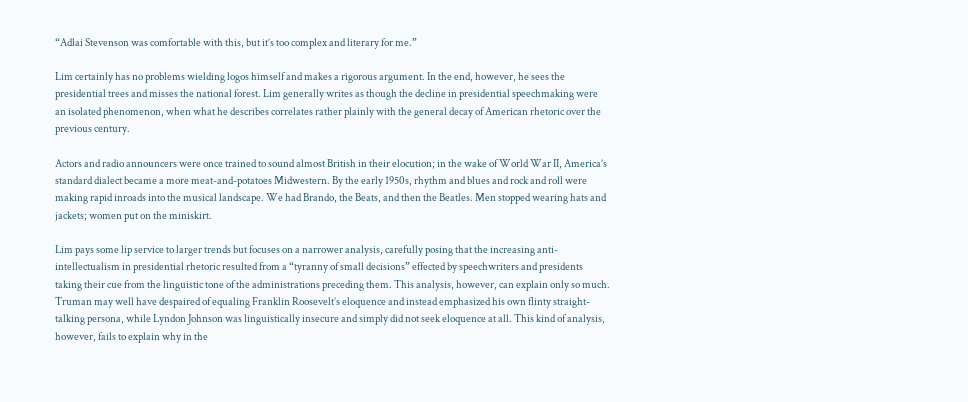“Adlai Stevenson was comfortable with this, but it’s too complex and literary for me.”

Lim certainly has no problems wielding logos himself and makes a rigorous argument. In the end, however, he sees the presidential trees and misses the national forest. Lim generally writes as though the decline in presidential speechmaking were an isolated phenomenon, when what he describes correlates rather plainly with the general decay of American rhetoric over the previous century.

Actors and radio announcers were once trained to sound almost British in their elocution; in the wake of World War II, America’s standard dialect became a more meat-and-potatoes Midwestern. By the early 1950s, rhythm and blues and rock and roll were making rapid inroads into the musical landscape. We had Brando, the Beats, and then the Beatles. Men stopped wearing hats and jackets; women put on the miniskirt.

Lim pays some lip service to larger trends but focuses on a narrower analysis, carefully posing that the increasing anti-intellectualism in presidential rhetoric resulted from a “tyranny of small decisions” effected by speechwriters and presidents taking their cue from the linguistic tone of the administrations preceding them. This analysis, however, can explain only so much. Truman may well have despaired of equaling Franklin Roosevelt’s eloquence and instead emphasized his own flinty straight-talking persona, while Lyndon Johnson was linguistically insecure and simply did not seek eloquence at all. This kind of analysis, however, fails to explain why in the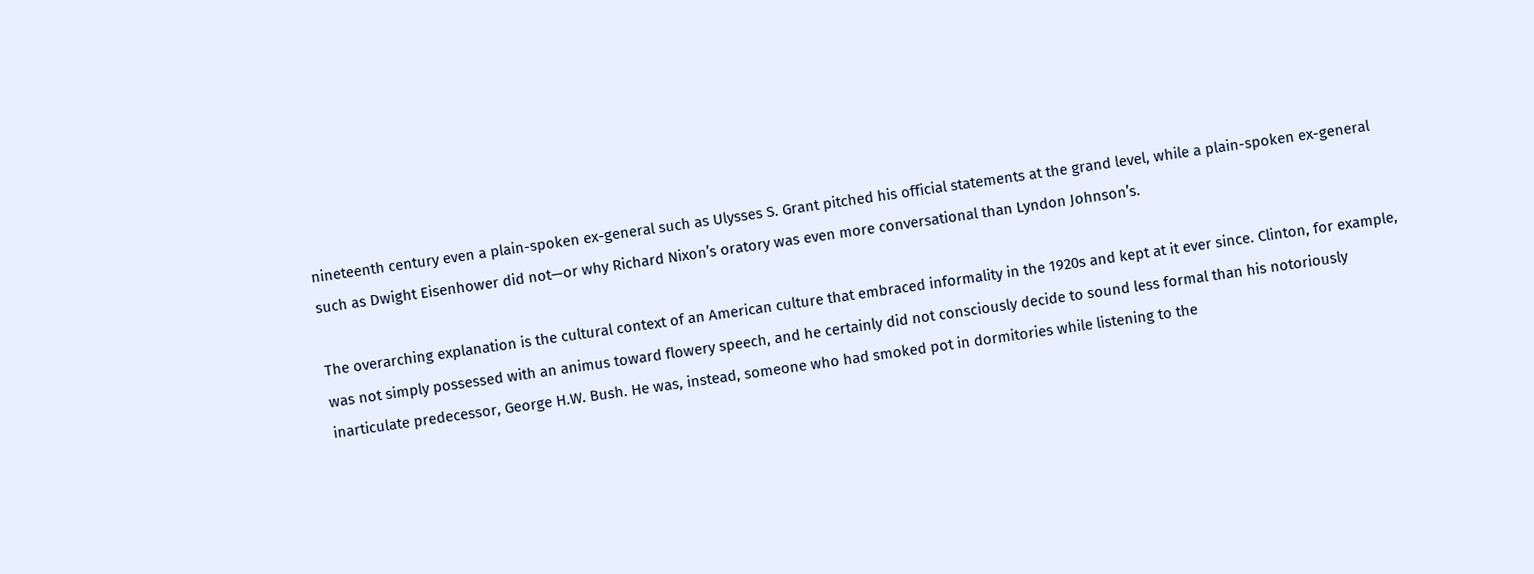nineteenth century even a plain-spoken ex-general such as Ulysses S. Grant pitched his official statements at the grand level, while a plain-spoken ex-general such as Dwight Eisenhower did not—or why Richard Nixon’s oratory was even more conversational than Lyndon Johnson’s.

The overarching explanation is the cultural context of an American culture that embraced informality in the 1920s and kept at it ever since. Clinton, for example, was not simply possessed with an animus toward flowery speech, and he certainly did not consciously decide to sound less formal than his notoriously inarticulate predecessor, George H.W. Bush. He was, instead, someone who had smoked pot in dormitories while listening to the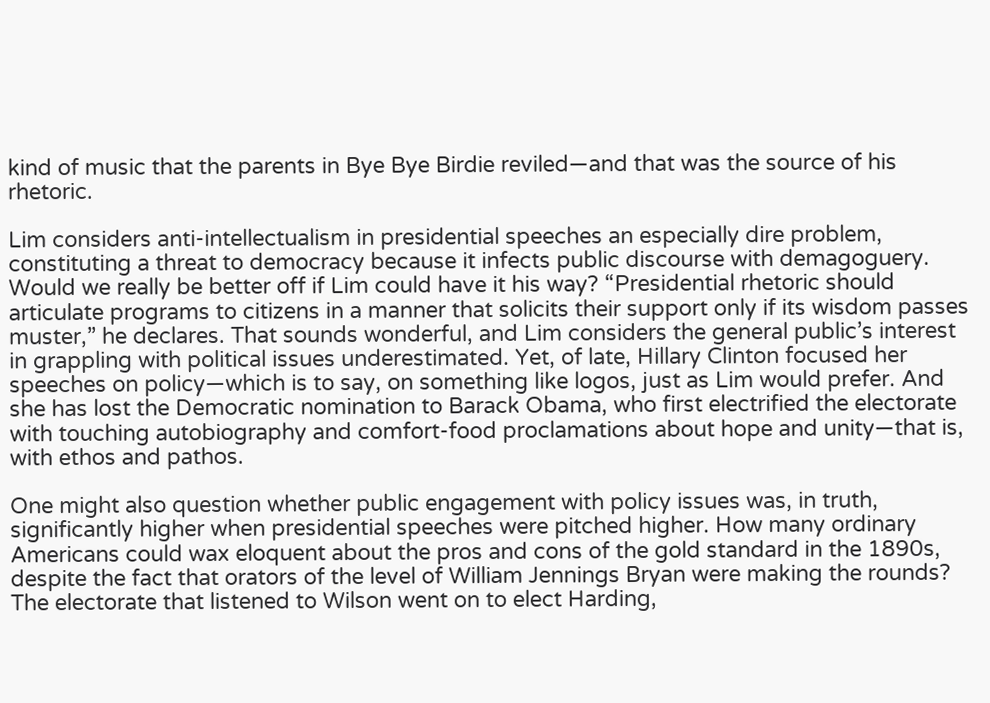kind of music that the parents in Bye Bye Birdie reviled—and that was the source of his rhetoric.

Lim considers anti-intellectualism in presidential speeches an especially dire problem, constituting a threat to democracy because it infects public discourse with demagoguery. Would we really be better off if Lim could have it his way? “Presidential rhetoric should articulate programs to citizens in a manner that solicits their support only if its wisdom passes muster,” he declares. That sounds wonderful, and Lim considers the general public’s interest in grappling with political issues underestimated. Yet, of late, Hillary Clinton focused her speeches on policy—which is to say, on something like logos, just as Lim would prefer. And she has lost the Democratic nomination to Barack Obama, who first electrified the electorate with touching autobiography and comfort-food proclamations about hope and unity—that is, with ethos and pathos.

One might also question whether public engagement with policy issues was, in truth, significantly higher when presidential speeches were pitched higher. How many ordinary Americans could wax eloquent about the pros and cons of the gold standard in the 1890s, despite the fact that orators of the level of William Jennings Bryan were making the rounds? The electorate that listened to Wilson went on to elect Harding,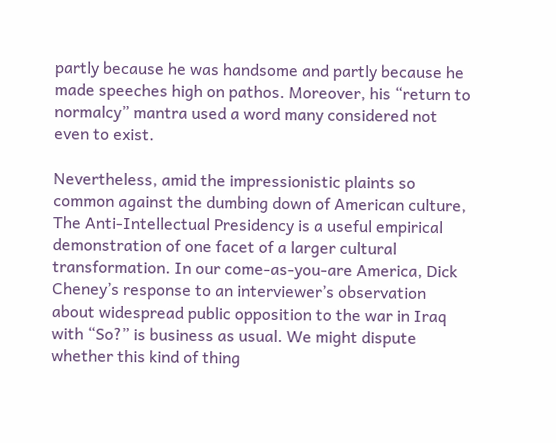partly because he was handsome and partly because he made speeches high on pathos. Moreover, his “return to normalcy” mantra used a word many considered not even to exist.

Nevertheless, amid the impressionistic plaints so common against the dumbing down of American culture, The Anti-Intellectual Presidency is a useful empirical demonstration of one facet of a larger cultural transformation. In our come-as-you-are America, Dick Cheney’s response to an interviewer’s observation about widespread public opposition to the war in Iraq with “So?” is business as usual. We might dispute whether this kind of thing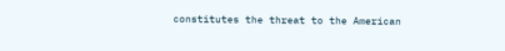constitutes the threat to the American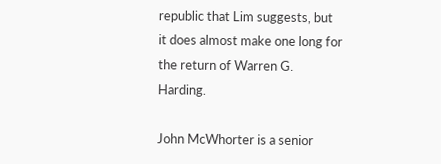republic that Lim suggests, but it does almost make one long for the return of Warren G. Harding.

John McWhorter is a senior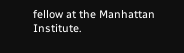fellow at the Manhattan Institute.